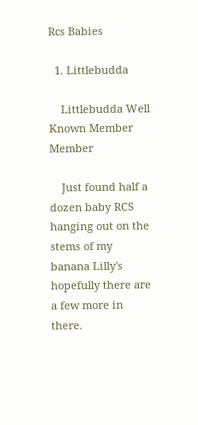Rcs Babies

  1. Littlebudda

    Littlebudda Well Known Member Member

    Just found half a dozen baby RCS hanging out on the stems of my banana Lilly's hopefully there are a few more in there.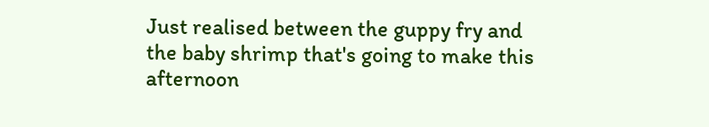Just realised between the guppy fry and the baby shrimp that's going to make this afternoon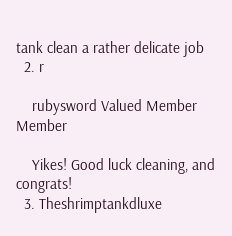tank clean a rather delicate job
  2. r

    rubysword Valued Member Member

    Yikes! Good luck cleaning, and congrats!
  3. Theshrimptankdluxe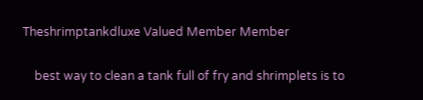Theshrimptankdluxe Valued Member Member

    best way to clean a tank full of fry and shrimplets is to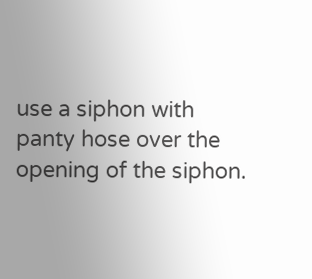use a siphon with panty hose over the opening of the siphon.